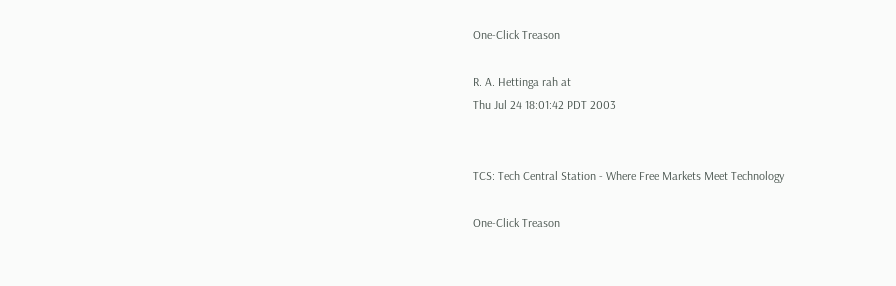One-Click Treason

R. A. Hettinga rah at
Thu Jul 24 18:01:42 PDT 2003


TCS: Tech Central Station - Where Free Markets Meet Technology

One-Click Treason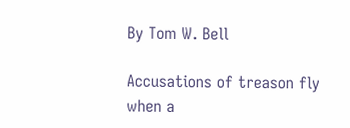By Tom W. Bell

Accusations of treason fly when a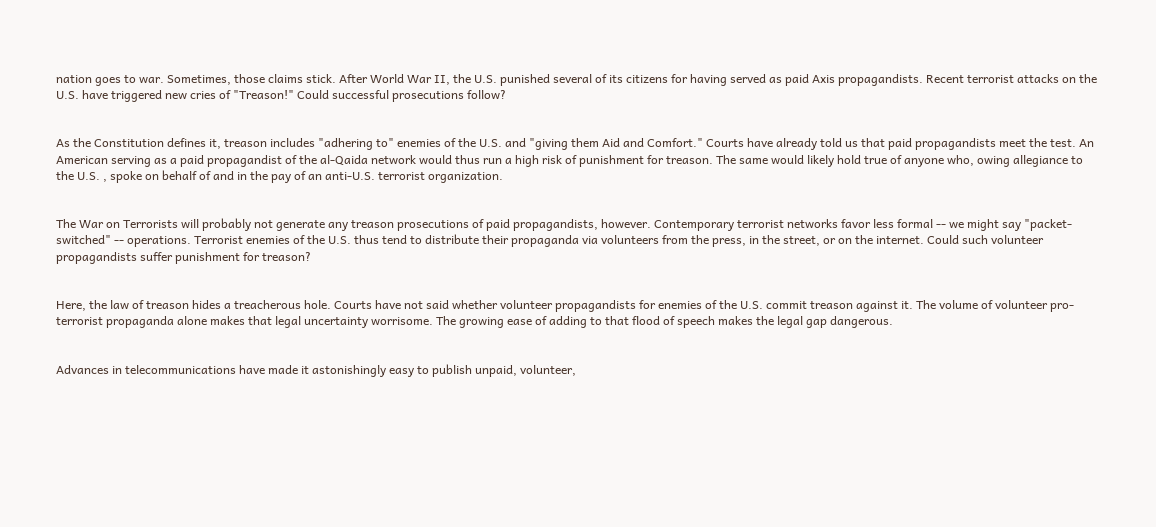nation goes to war. Sometimes, those claims stick. After World War II, the U.S. punished several of its citizens for having served as paid Axis propagandists. Recent terrorist attacks on the U.S. have triggered new cries of "Treason!" Could successful prosecutions follow?


As the Constitution defines it, treason includes "adhering to" enemies of the U.S. and "giving them Aid and Comfort." Courts have already told us that paid propagandists meet the test. An American serving as a paid propagandist of the al-Qaida network would thus run a high risk of punishment for treason. The same would likely hold true of anyone who, owing allegiance to the U.S. , spoke on behalf of and in the pay of an anti-U.S. terrorist organization.


The War on Terrorists will probably not generate any treason prosecutions of paid propagandists, however. Contemporary terrorist networks favor less formal -- we might say "packet-switched" -- operations. Terrorist enemies of the U.S. thus tend to distribute their propaganda via volunteers from the press, in the street, or on the internet. Could such volunteer propagandists suffer punishment for treason?


Here, the law of treason hides a treacherous hole. Courts have not said whether volunteer propagandists for enemies of the U.S. commit treason against it. The volume of volunteer pro-terrorist propaganda alone makes that legal uncertainty worrisome. The growing ease of adding to that flood of speech makes the legal gap dangerous.


Advances in telecommunications have made it astonishingly easy to publish unpaid, volunteer,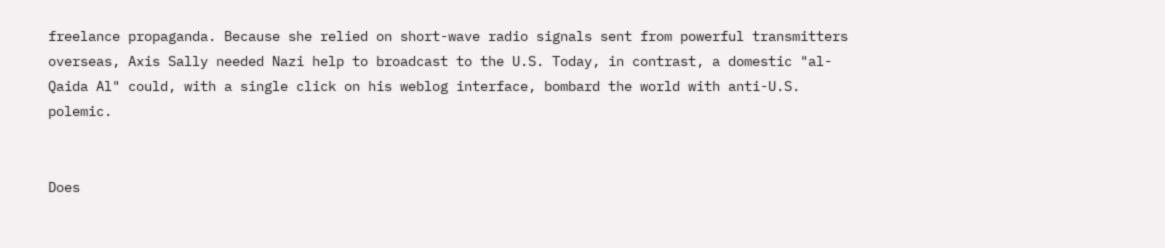freelance propaganda. Because she relied on short-wave radio signals sent from powerful transmitters overseas, Axis Sally needed Nazi help to broadcast to the U.S. Today, in contrast, a domestic "al-Qaida Al" could, with a single click on his weblog interface, bombard the world with anti-U.S. polemic.


Does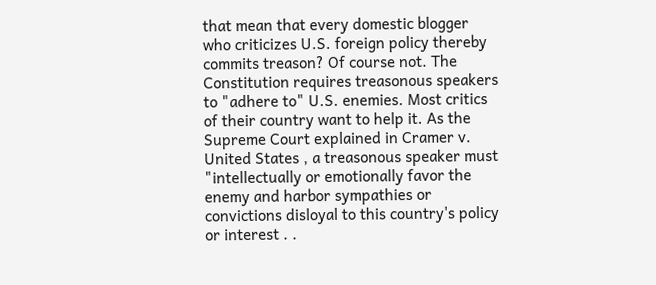that mean that every domestic blogger who criticizes U.S. foreign policy thereby commits treason? Of course not. The Constitution requires treasonous speakers to "adhere to" U.S. enemies. Most critics of their country want to help it. As the Supreme Court explained in Cramer v. United States , a treasonous speaker must "intellectually or emotionally favor the enemy and harbor sympathies or convictions disloyal to this country's policy or interest . .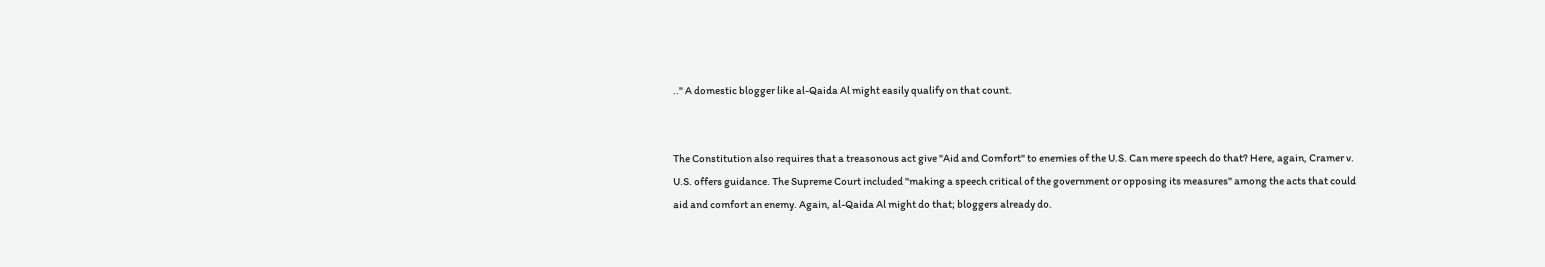.." A domestic blogger like al-Qaida Al might easily qualify on that count.


The Constitution also requires that a treasonous act give "Aid and Comfort" to enemies of the U.S. Can mere speech do that? Here, again, Cramer v. U.S. offers guidance. The Supreme Court included "making a speech critical of the government or opposing its measures" among the acts that could aid and comfort an enemy. Again, al-Qaida Al might do that; bloggers already do.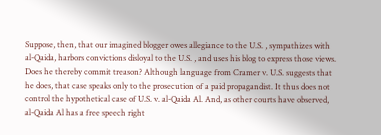Suppose, then, that our imagined blogger owes allegiance to the U.S. , sympathizes with al-Qaida, harbors convictions disloyal to the U.S. , and uses his blog to express those views. Does he thereby commit treason? Although language from Cramer v. U.S. suggests that he does, that case speaks only to the prosecution of a paid propagandist. It thus does not control the hypothetical case of U.S. v. al-Qaida Al. And, as other courts have observed, al-Qaida Al has a free speech right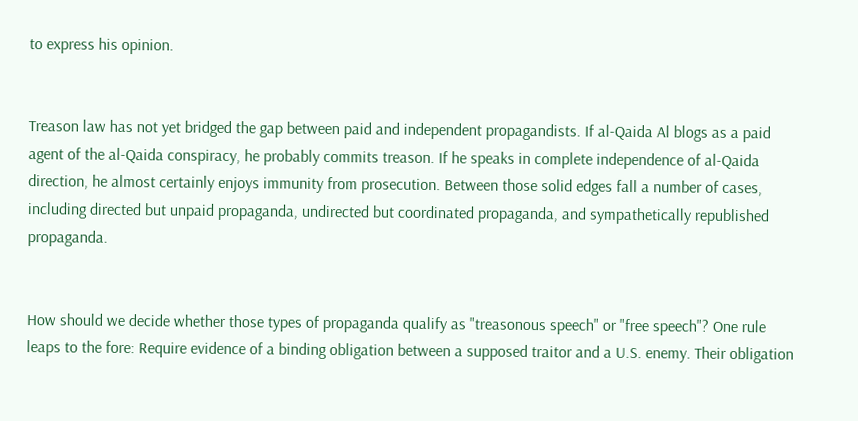to express his opinion.


Treason law has not yet bridged the gap between paid and independent propagandists. If al-Qaida Al blogs as a paid agent of the al-Qaida conspiracy, he probably commits treason. If he speaks in complete independence of al-Qaida direction, he almost certainly enjoys immunity from prosecution. Between those solid edges fall a number of cases, including directed but unpaid propaganda, undirected but coordinated propaganda, and sympathetically republished propaganda.


How should we decide whether those types of propaganda qualify as "treasonous speech" or "free speech"? One rule leaps to the fore: Require evidence of a binding obligation between a supposed traitor and a U.S. enemy. Their obligation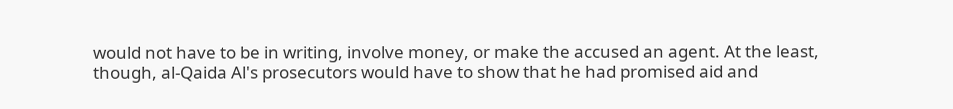would not have to be in writing, involve money, or make the accused an agent. At the least, though, al-Qaida Al's prosecutors would have to show that he had promised aid and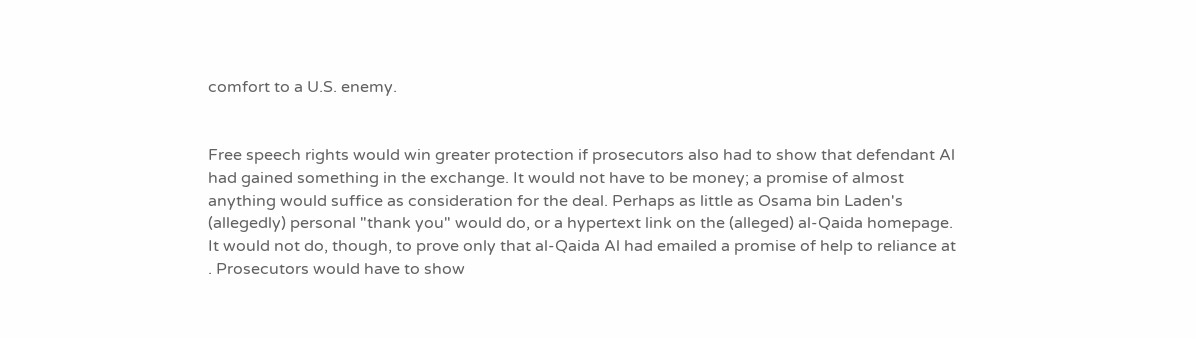comfort to a U.S. enemy.


Free speech rights would win greater protection if prosecutors also had to show that defendant Al had gained something in the exchange. It would not have to be money; a promise of almost anything would suffice as consideration for the deal. Perhaps as little as Osama bin Laden's (allegedly) personal "thank you" would do, or a hypertext link on the (alleged) al-Qaida homepage. It would not do, though, to prove only that al-Qaida Al had emailed a promise of help to reliance at . Prosecutors would have to show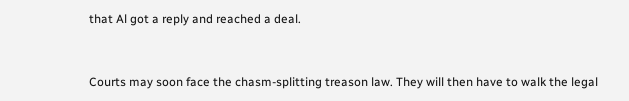that Al got a reply and reached a deal.


Courts may soon face the chasm-splitting treason law. They will then have to walk the legal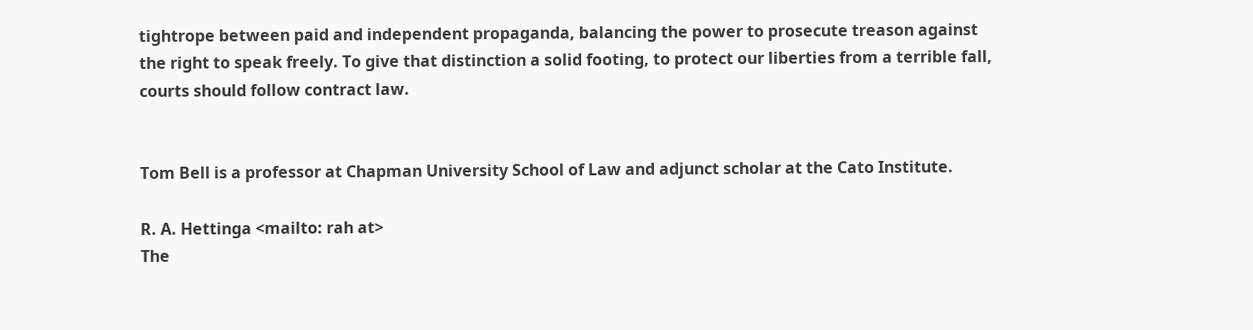tightrope between paid and independent propaganda, balancing the power to prosecute treason against the right to speak freely. To give that distinction a solid footing, to protect our liberties from a terrible fall, courts should follow contract law.


Tom Bell is a professor at Chapman University School of Law and adjunct scholar at the Cato Institute.

R. A. Hettinga <mailto: rah at>
The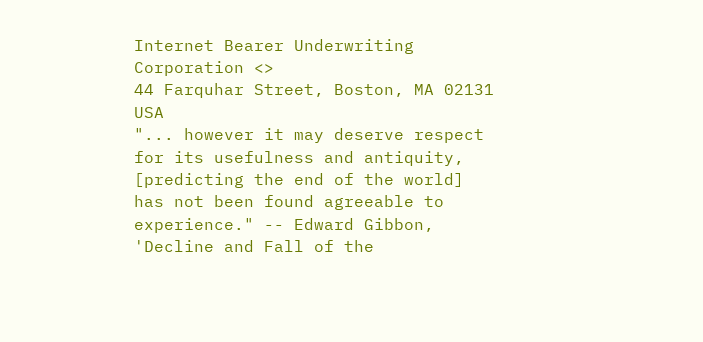Internet Bearer Underwriting Corporation <>
44 Farquhar Street, Boston, MA 02131 USA
"... however it may deserve respect for its usefulness and antiquity,
[predicting the end of the world] has not been found agreeable to
experience." -- Edward Gibbon, 'Decline and Fall of the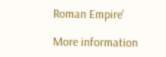Roman Empire'

More information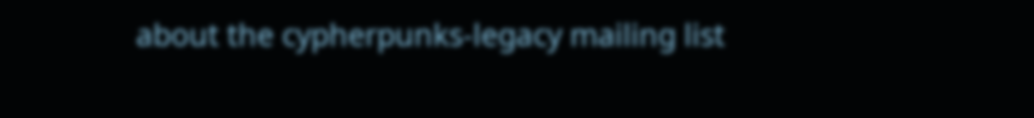about the cypherpunks-legacy mailing list